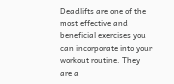Deadlifts are one of the most effective and beneficial exercises you can incorporate into your workout routine. They are a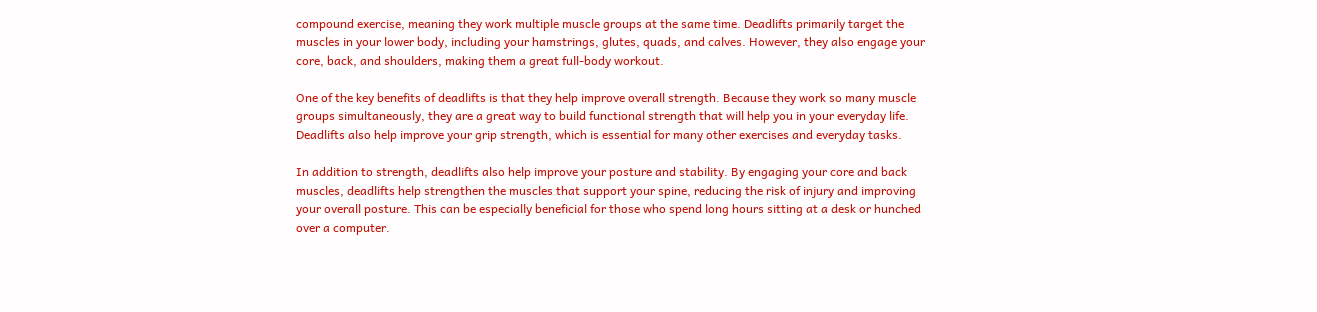compound exercise, meaning they work multiple muscle groups at the same time. Deadlifts primarily target the muscles in your lower body, including your hamstrings, glutes, quads, and calves. However, they also engage your core, back, and shoulders, making them a great full-body workout.

One of the key benefits of deadlifts is that they help improve overall strength. Because they work so many muscle groups simultaneously, they are a great way to build functional strength that will help you in your everyday life. Deadlifts also help improve your grip strength, which is essential for many other exercises and everyday tasks.

In addition to strength, deadlifts also help improve your posture and stability. By engaging your core and back muscles, deadlifts help strengthen the muscles that support your spine, reducing the risk of injury and improving your overall posture. This can be especially beneficial for those who spend long hours sitting at a desk or hunched over a computer.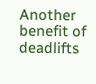Another benefit of deadlifts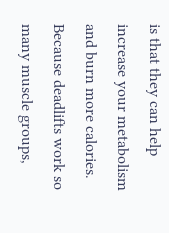is that they can help increase your metabolism and burn more calories. Because deadlifts work so many muscle groups,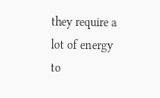they require a lot of energy to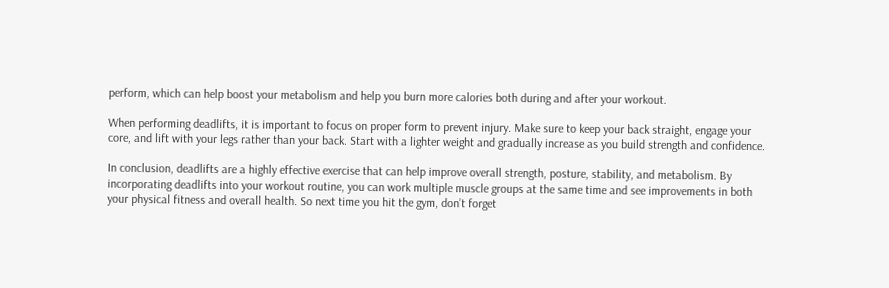perform, which can help boost your metabolism and help you burn more calories both during and after your workout.

When performing deadlifts, it is important to focus on proper form to prevent injury. Make sure to keep your back straight, engage your core, and lift with your legs rather than your back. Start with a lighter weight and gradually increase as you build strength and confidence.

In conclusion, deadlifts are a highly effective exercise that can help improve overall strength, posture, stability, and metabolism. By incorporating deadlifts into your workout routine, you can work multiple muscle groups at the same time and see improvements in both your physical fitness and overall health. So next time you hit the gym, don’t forget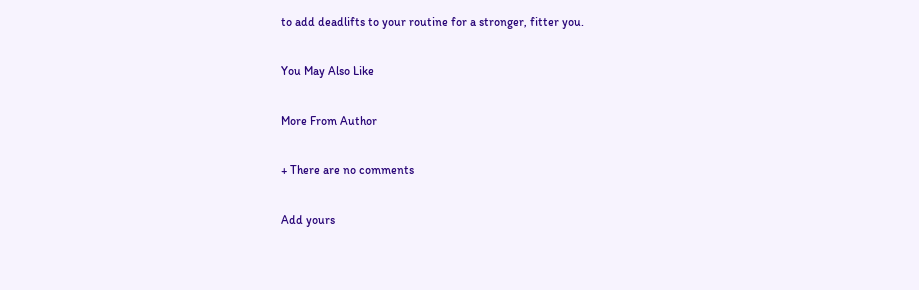to add deadlifts to your routine for a stronger, fitter you.

You May Also Like

More From Author

+ There are no comments

Add yours